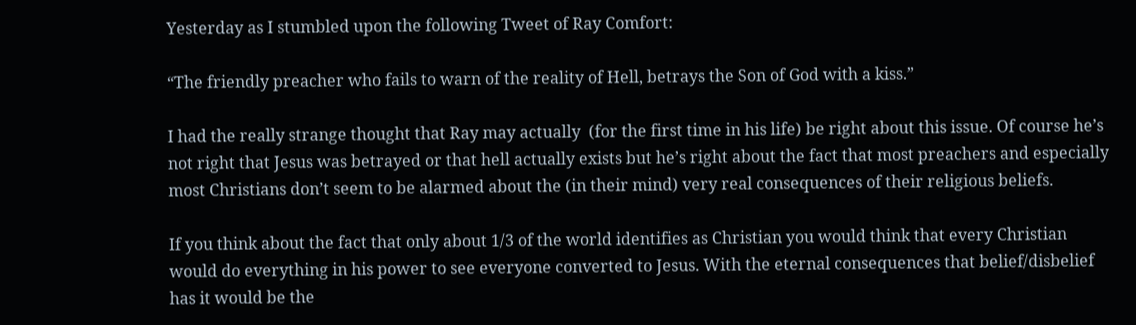Yesterday as I stumbled upon the following Tweet of Ray Comfort:

“The friendly preacher who fails to warn of the reality of Hell, betrays the Son of God with a kiss.”

I had the really strange thought that Ray may actually  (for the first time in his life) be right about this issue. Of course he’s not right that Jesus was betrayed or that hell actually exists but he’s right about the fact that most preachers and especially most Christians don’t seem to be alarmed about the (in their mind) very real consequences of their religious beliefs.

If you think about the fact that only about 1/3 of the world identifies as Christian you would think that every Christian would do everything in his power to see everyone converted to Jesus. With the eternal consequences that belief/disbelief has it would be the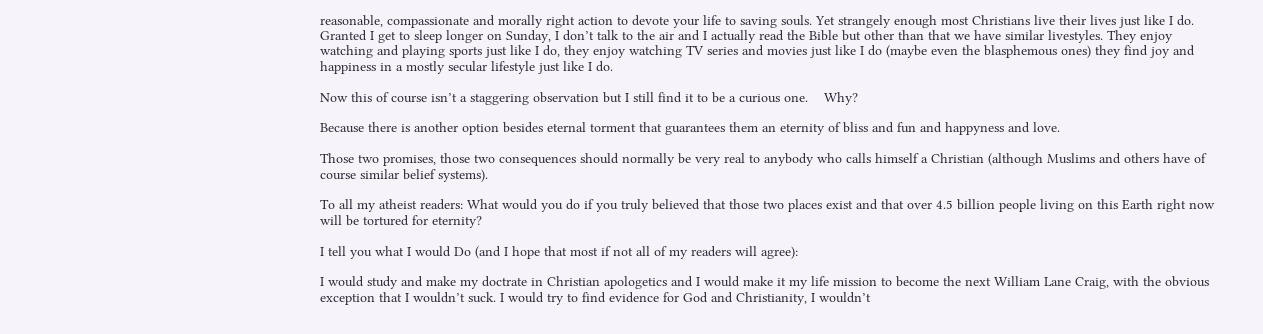reasonable, compassionate and morally right action to devote your life to saving souls. Yet strangely enough most Christians live their lives just like I do. Granted I get to sleep longer on Sunday, I don’t talk to the air and I actually read the Bible but other than that we have similar livestyles. They enjoy watching and playing sports just like I do, they enjoy watching TV series and movies just like I do (maybe even the blasphemous ones) they find joy and happiness in a mostly secular lifestyle just like I do.

Now this of course isn’t a staggering observation but I still find it to be a curious one.    Why?

Because there is another option besides eternal torment that guarantees them an eternity of bliss and fun and happyness and love.

Those two promises, those two consequences should normally be very real to anybody who calls himself a Christian (although Muslims and others have of course similar belief systems).

To all my atheist readers: What would you do if you truly believed that those two places exist and that over 4.5 billion people living on this Earth right now will be tortured for eternity?

I tell you what I would Do (and I hope that most if not all of my readers will agree):

I would study and make my doctrate in Christian apologetics and I would make it my life mission to become the next William Lane Craig, with the obvious exception that I wouldn’t suck. I would try to find evidence for God and Christianity, I wouldn’t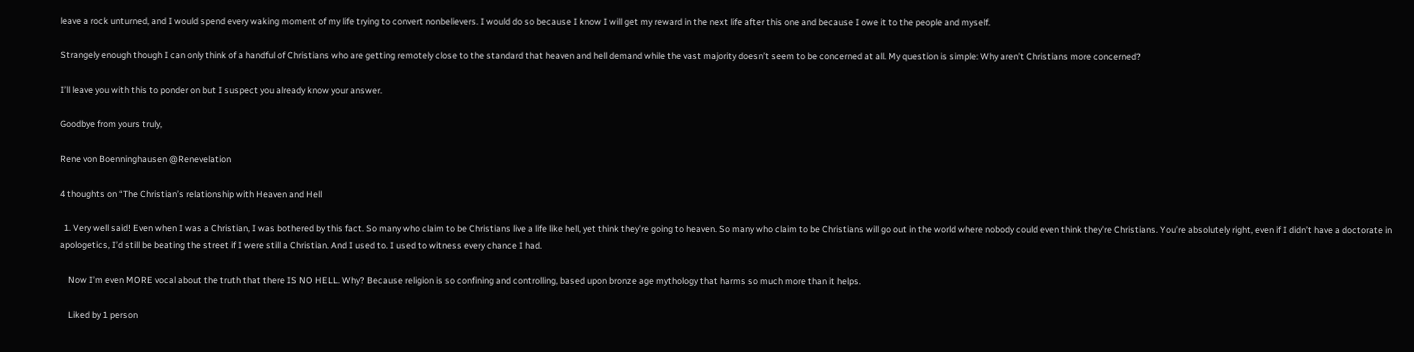leave a rock unturned, and I would spend every waking moment of my life trying to convert nonbelievers. I would do so because I know I will get my reward in the next life after this one and because I owe it to the people and myself.

Strangely enough though I can only think of a handful of Christians who are getting remotely close to the standard that heaven and hell demand while the vast majority doesn’t seem to be concerned at all. My question is simple: Why aren’t Christians more concerned?

I’ll leave you with this to ponder on but I suspect you already know your answer.

Goodbye from yours truly,

Rene von Boenninghausen @Renevelation

4 thoughts on “The Christian’s relationship with Heaven and Hell

  1. Very well said! Even when I was a Christian, I was bothered by this fact. So many who claim to be Christians live a life like hell, yet think they’re going to heaven. So many who claim to be Christians will go out in the world where nobody could even think they’re Christians. You’re absolutely right, even if I didn’t have a doctorate in apologetics, I’d still be beating the street if I were still a Christian. And I used to. I used to witness every chance I had.

    Now I’m even MORE vocal about the truth that there IS NO HELL. Why? Because religion is so confining and controlling, based upon bronze age mythology that harms so much more than it helps.

    Liked by 1 person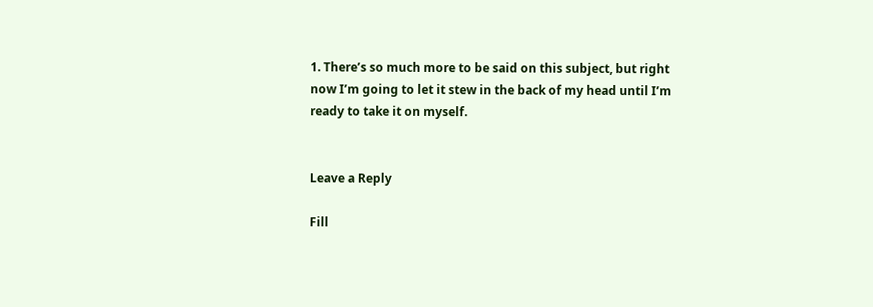1. There’s so much more to be said on this subject, but right now I’m going to let it stew in the back of my head until I’m ready to take it on myself.


Leave a Reply

Fill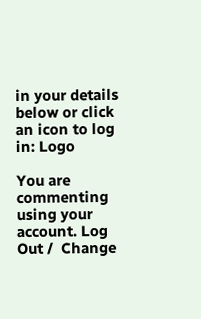in your details below or click an icon to log in: Logo

You are commenting using your account. Log Out /  Change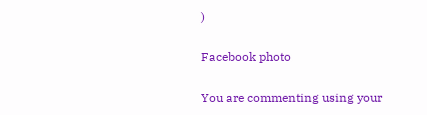)

Facebook photo

You are commenting using your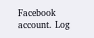Facebook account. Log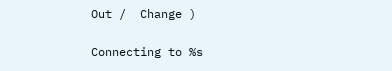Out /  Change )

Connecting to %s